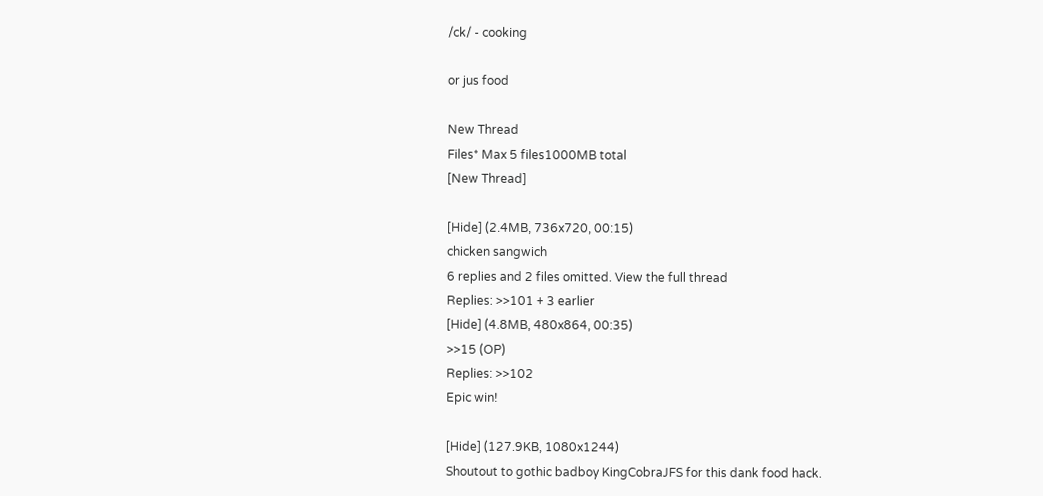/ck/ - cooking

or jus food

New Thread
Files* Max 5 files1000MB total
[New Thread]

[Hide] (2.4MB, 736x720, 00:15)
chicken sangwich
6 replies and 2 files omitted. View the full thread
Replies: >>101 + 3 earlier
[Hide] (4.8MB, 480x864, 00:35)
>>15 (OP)
Replies: >>102
Epic win!

[Hide] (127.9KB, 1080x1244)
Shoutout to gothic badboy KingCobraJFS for this dank food hack.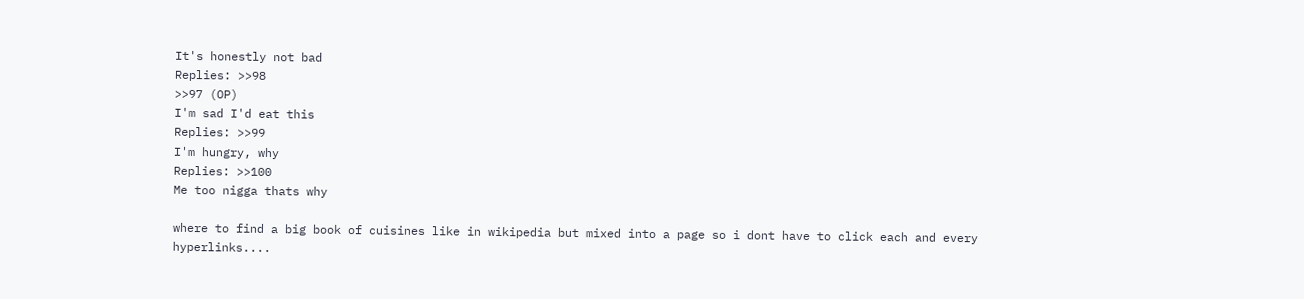It's honestly not bad
Replies: >>98
>>97 (OP)
I'm sad I'd eat this
Replies: >>99
I'm hungry, why
Replies: >>100
Me too nigga thats why

where to find a big book of cuisines like in wikipedia but mixed into a page so i dont have to click each and every hyperlinks....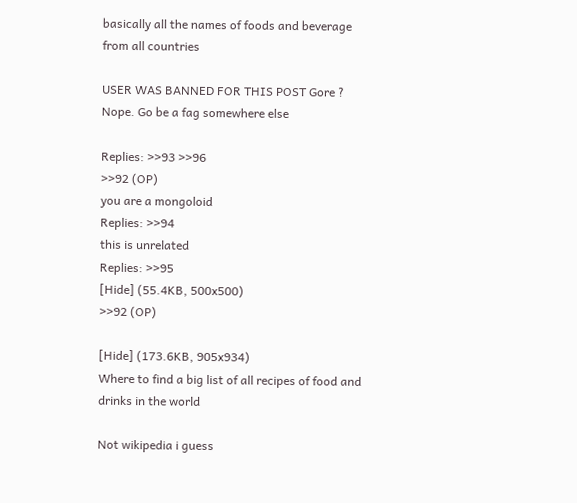basically all the names of foods and beverage from all countries

USER WAS BANNED FOR THIS POST Gore ? Nope. Go be a fag somewhere else

Replies: >>93 >>96
>>92 (OP)
you are a mongoloid
Replies: >>94
this is unrelated
Replies: >>95
[Hide] (55.4KB, 500x500)
>>92 (OP)

[Hide] (173.6KB, 905x934)
Where to find a big list of all recipes of food and drinks in the world

Not wikipedia i guess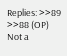Replies: >>89
>>88 (OP)
Not a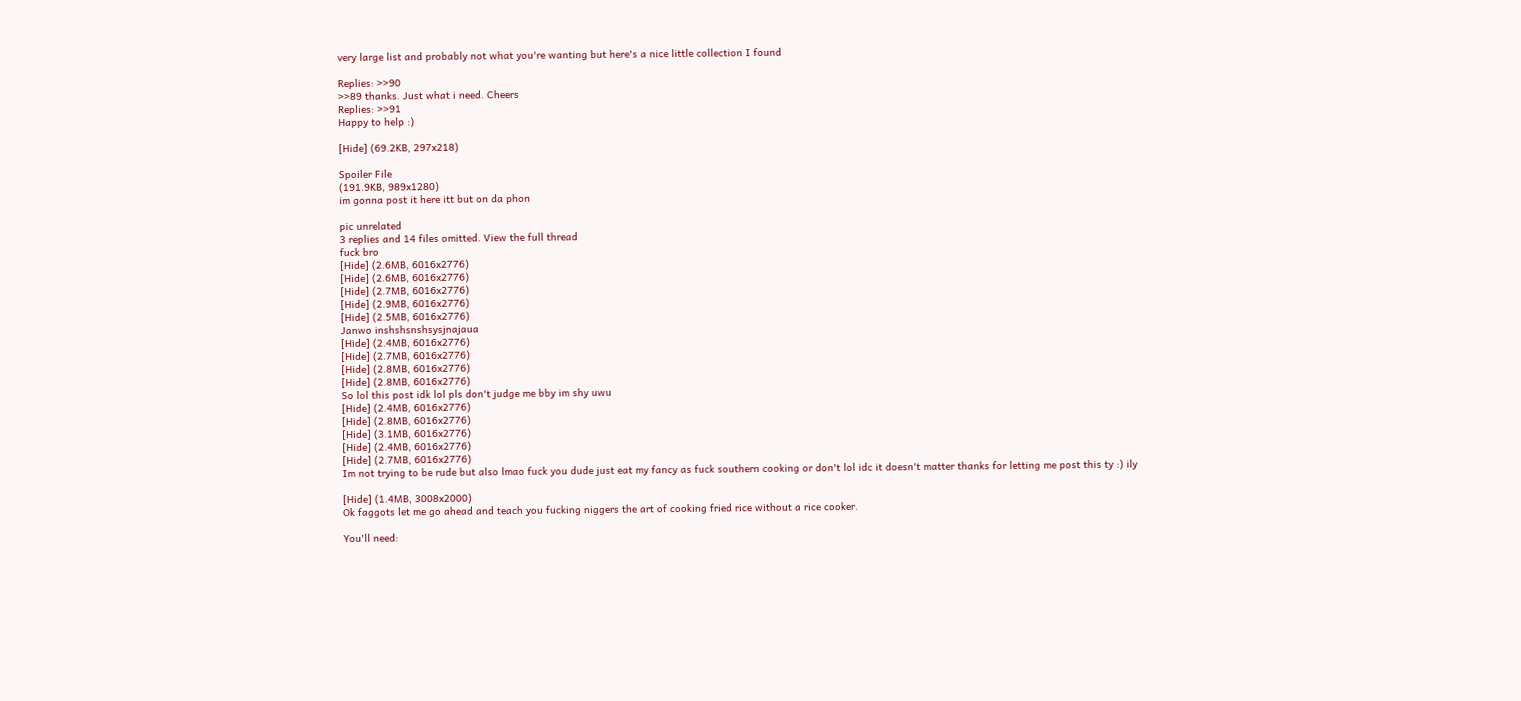very large list and probably not what you're wanting but here's a nice little collection I found

Replies: >>90
>>89 thanks. Just what i need. Cheers
Replies: >>91
Happy to help :)

[Hide] (69.2KB, 297x218)

Spoiler File
(191.9KB, 989x1280)
im gonna post it here itt but on da phon

pic unrelated
3 replies and 14 files omitted. View the full thread
fuck bro
[Hide] (2.6MB, 6016x2776)
[Hide] (2.6MB, 6016x2776)
[Hide] (2.7MB, 6016x2776)
[Hide] (2.9MB, 6016x2776)
[Hide] (2.5MB, 6016x2776)
Janwo inshshsnshsysjnajaua
[Hide] (2.4MB, 6016x2776)
[Hide] (2.7MB, 6016x2776)
[Hide] (2.8MB, 6016x2776)
[Hide] (2.8MB, 6016x2776)
So lol this post idk lol pls don't judge me bby im shy uwu
[Hide] (2.4MB, 6016x2776)
[Hide] (2.8MB, 6016x2776)
[Hide] (3.1MB, 6016x2776)
[Hide] (2.4MB, 6016x2776)
[Hide] (2.7MB, 6016x2776)
Im not trying to be rude but also lmao fuck you dude just eat my fancy as fuck southern cooking or don't lol idc it doesn't matter thanks for letting me post this ty :) ily

[Hide] (1.4MB, 3008x2000)
Ok faggots let me go ahead and teach you fucking niggers the art of cooking fried rice without a rice cooker.

You'll need: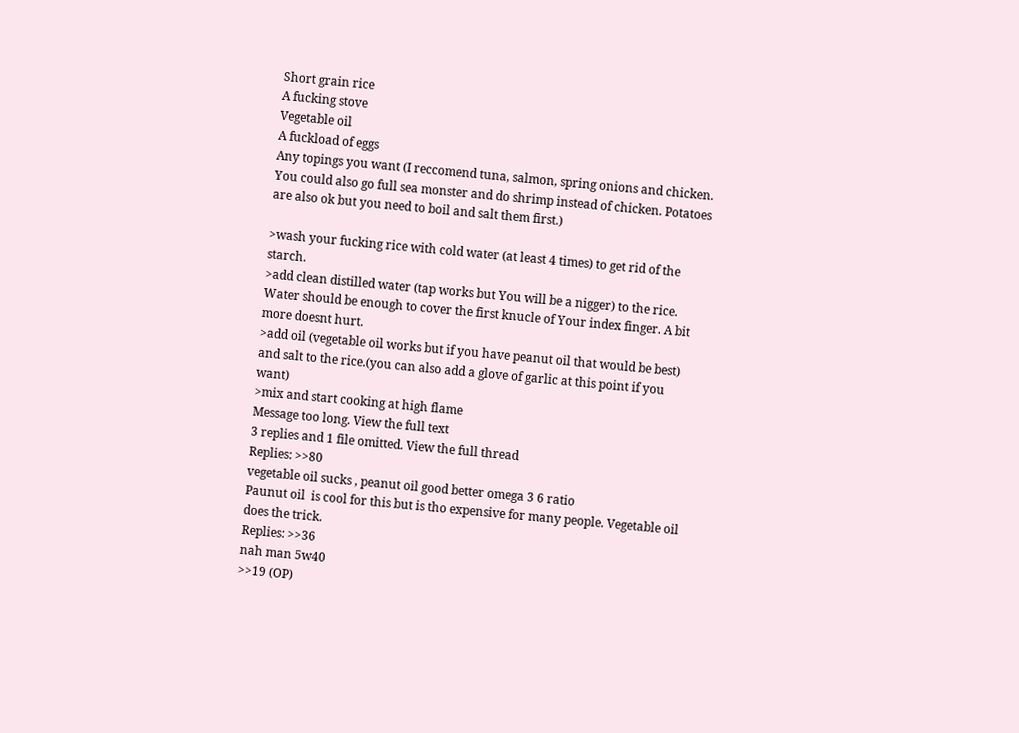Short grain rice
A fucking stove
Vegetable oil
A fuckload of eggs
Any topings you want (I reccomend tuna, salmon, spring onions and chicken. You could also go full sea monster and do shrimp instead of chicken. Potatoes are also ok but you need to boil and salt them first.)

>wash your fucking rice with cold water (at least 4 times) to get rid of the starch.
>add clean distilled water (tap works but You will be a nigger) to the rice. Water should be enough to cover the first knucle of Your index finger. A bit more doesnt hurt.
>add oil (vegetable oil works but if you have peanut oil that would be best) and salt to the rice.(you can also add a glove of garlic at this point if you want)
>mix and start cooking at high flame
Message too long. View the full text
3 replies and 1 file omitted. View the full thread
Replies: >>80
vegetable oil sucks , peanut oil good better omega 3 6 ratio
Paunut oil  is cool for this but is tho expensive for many people. Vegetable oil does the trick.
Replies: >>36
nah man 5w40
>>19 (OP)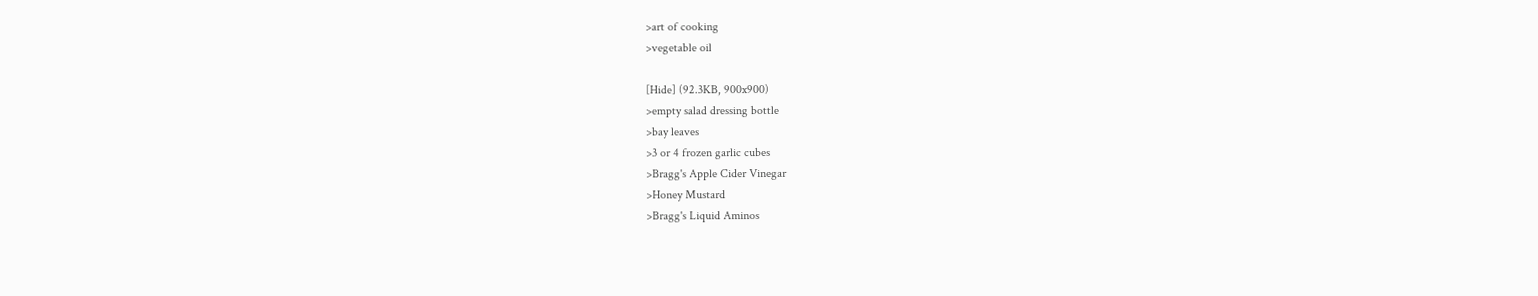>art of cooking
>vegetable oil

[Hide] (92.3KB, 900x900)
>empty salad dressing bottle
>bay leaves
>3 or 4 frozen garlic cubes
>Bragg's Apple Cider Vinegar
>Honey Mustard
>Bragg's Liquid Aminos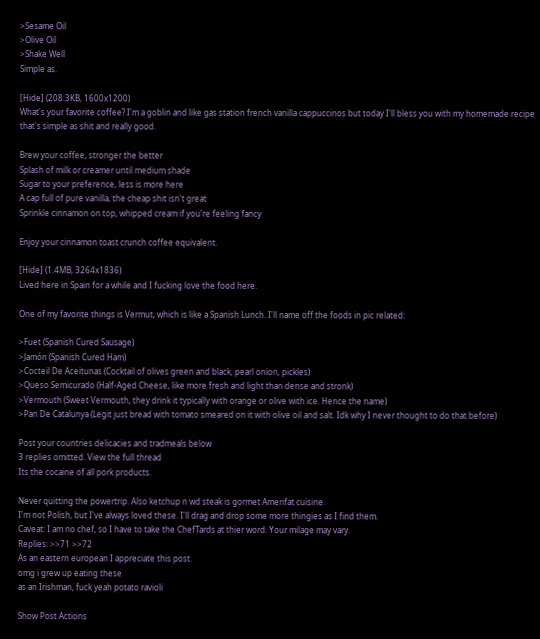>Sesame Oil
>Olive Oil
>Shake Well
Simple as.

[Hide] (208.3KB, 1600x1200)
What's your favorite coffee? I'm a goblin and like gas station french vanilla cappuccinos but today I'll bless you with my homemade recipe that's simple as shit and really good.

Brew your coffee, stronger the better
Splash of milk or creamer until medium shade
Sugar to your preference, less is more here
A cap full of pure vanilla, the cheap shit isn't great
Sprinkle cinnamon on top, whipped cream if you're feeling fancy

Enjoy your cinnamon toast crunch coffee equivalent.

[Hide] (1.4MB, 3264x1836)
Lived here in Spain for a while and I fucking love the food here.

One of my favorite things is Vermut, which is like a Spanish Lunch. I'll name off the foods in pic related:

>Fuet (Spanish Cured Sausage)
>Jamón (Spanish Cured Ham)
>Cocteil De Aceitunas (Cocktail of olives green and black, pearl onion, pickles)
>Queso Semicurado (Half-Aged Cheese, like more fresh and light than dense and stronk)
>Vermouth (Sweet Vermouth, they drink it typically with orange or olive with ice. Hence the name)
>Pan De Catalunya (Legit just bread with tomato smeared on it with olive oil and salt. Idk why I never thought to do that before)

Post your countries delicacies and tradmeals below
3 replies omitted. View the full thread
Its the cocaine of all pork products.

Never quitting the powertrip. Also ketchup n wd steak is gormet Amerifat cuisine.
I'm not Polish, but I've always loved these. I'll drag and drop some more thingies as I find them.
Caveat: I am no chef, so I have to take the ChefTards at thier word. Your milage may vary.
Replies: >>71 >>72
As an eastern european I appreciate this post.
omg i grew up eating these
as an Irishman, fuck yeah potato ravioli

Show Post Actions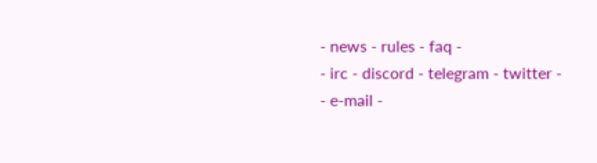- news - rules - faq -
- irc - discord - telegram - twitter -
- e-mail -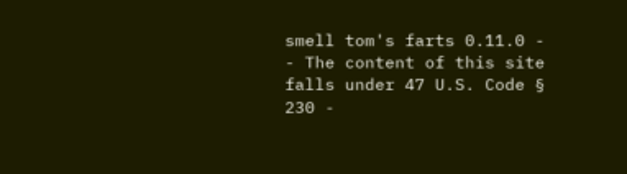smell tom's farts 0.11.0 -
- The content of this site falls under 47 U.S. Code § 230 -